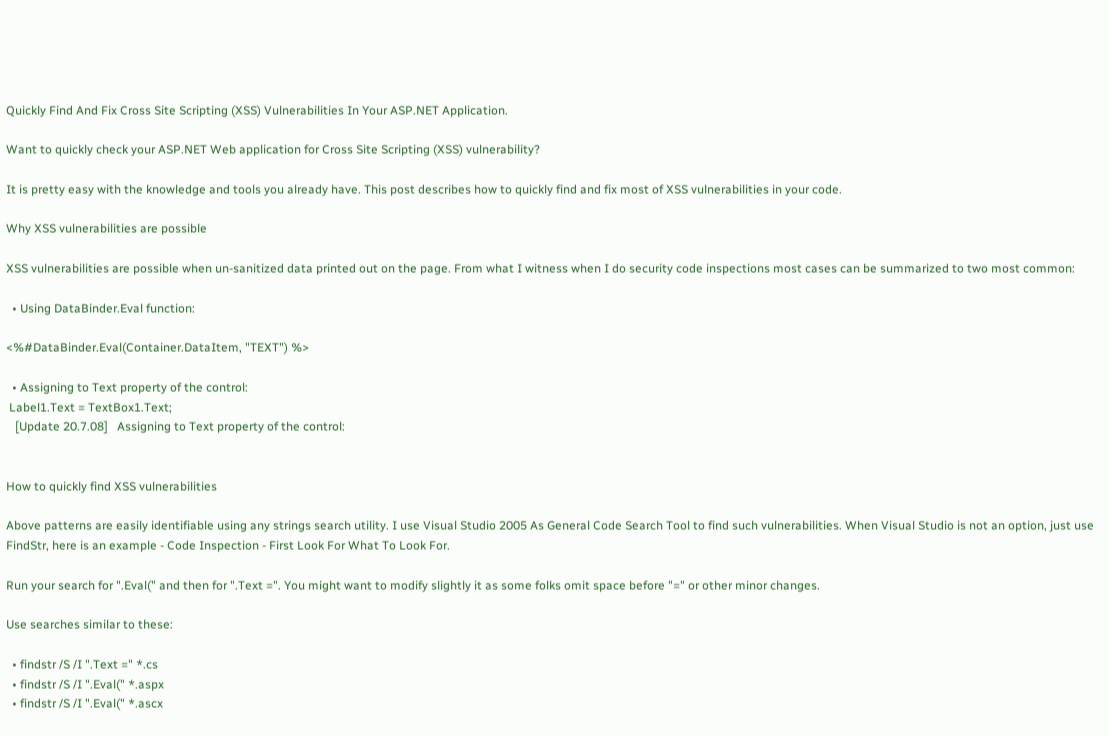Quickly Find And Fix Cross Site Scripting (XSS) Vulnerabilities In Your ASP.NET Application.

Want to quickly check your ASP.NET Web application for Cross Site Scripting (XSS) vulnerability?

It is pretty easy with the knowledge and tools you already have. This post describes how to quickly find and fix most of XSS vulnerabilities in your code.

Why XSS vulnerabilities are possible

XSS vulnerabilities are possible when un-sanitized data printed out on the page. From what I witness when I do security code inspections most cases can be summarized to two most common:

  • Using DataBinder.Eval function:

<%#DataBinder.Eval(Container.DataItem, "TEXT") %>

  • Assigning to Text property of the control:
 Label1.Text = TextBox1.Text;
   [Update 20.7.08]   Assigning to Text property of the control:


How to quickly find XSS vulnerabilities

Above patterns are easily identifiable using any strings search utility. I use Visual Studio 2005 As General Code Search Tool to find such vulnerabilities. When Visual Studio is not an option, just use FindStr, here is an example - Code Inspection - First Look For What To Look For.

Run your search for ".Eval(" and then for ".Text =". You might want to modify slightly it as some folks omit space before "=" or other minor changes.

Use searches similar to these:

  • findstr /S /I ".Text =" *.cs
  • findstr /S /I ".Eval(" *.aspx
  • findstr /S /I ".Eval(" *.ascx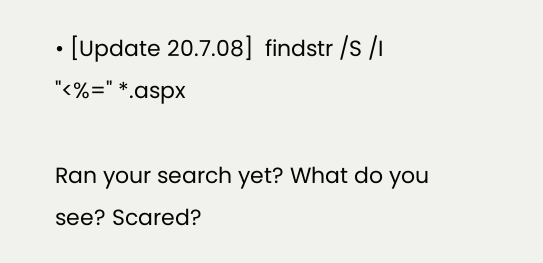• [Update 20.7.08]  findstr /S /I "<%=" *.aspx

Ran your search yet? What do you see? Scared?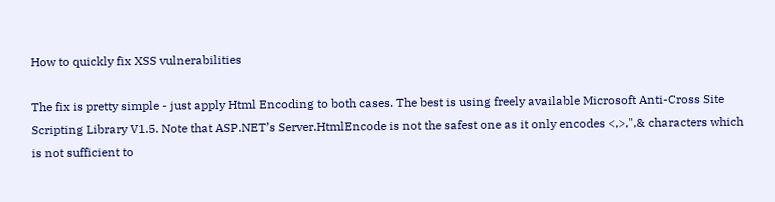How to quickly fix XSS vulnerabilities

The fix is pretty simple - just apply Html Encoding to both cases. The best is using freely available Microsoft Anti-Cross Site Scripting Library V1.5. Note that ASP.NET’s Server.HtmlEncode is not the safest one as it only encodes <,>,",& characters which is not sufficient to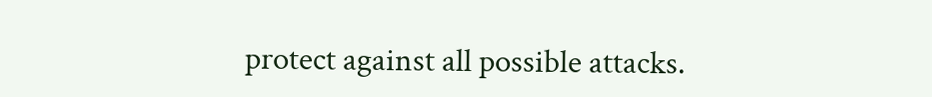protect against all possible attacks.